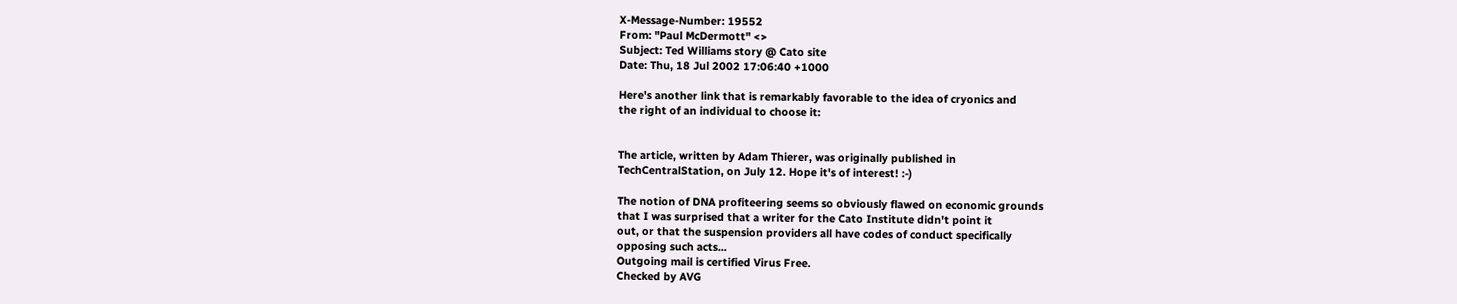X-Message-Number: 19552
From: "Paul McDermott" <>
Subject: Ted Williams story @ Cato site
Date: Thu, 18 Jul 2002 17:06:40 +1000

Here's another link that is remarkably favorable to the idea of cryonics and
the right of an individual to choose it:


The article, written by Adam Thierer, was originally published in
TechCentralStation, on July 12. Hope it's of interest! :-)

The notion of DNA profiteering seems so obviously flawed on economic grounds
that I was surprised that a writer for the Cato Institute didn't point it
out, or that the suspension providers all have codes of conduct specifically
opposing such acts...
Outgoing mail is certified Virus Free.
Checked by AVG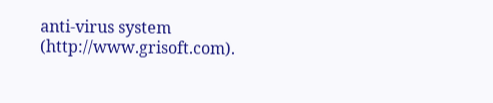anti-virus system (http://www.grisoft.com).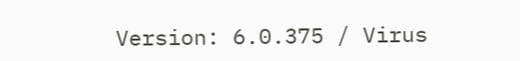Version: 6.0.375 / Virus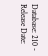Database: 210 - Release Date: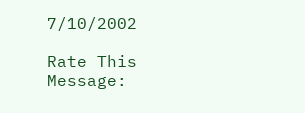7/10/2002

Rate This Message: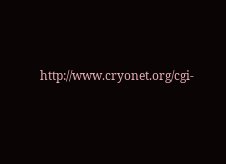http://www.cryonet.org/cgi-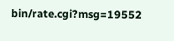bin/rate.cgi?msg=19552